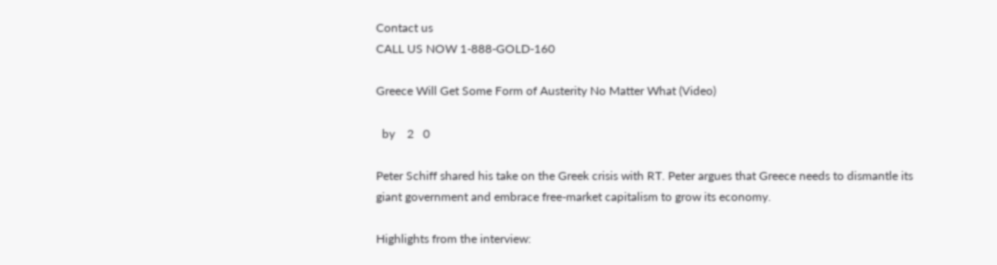Contact us
CALL US NOW 1-888-GOLD-160

Greece Will Get Some Form of Austerity No Matter What (Video)

  by    2   0

Peter Schiff shared his take on the Greek crisis with RT. Peter argues that Greece needs to dismantle its giant government and embrace free-market capitalism to grow its economy.

Highlights from the interview: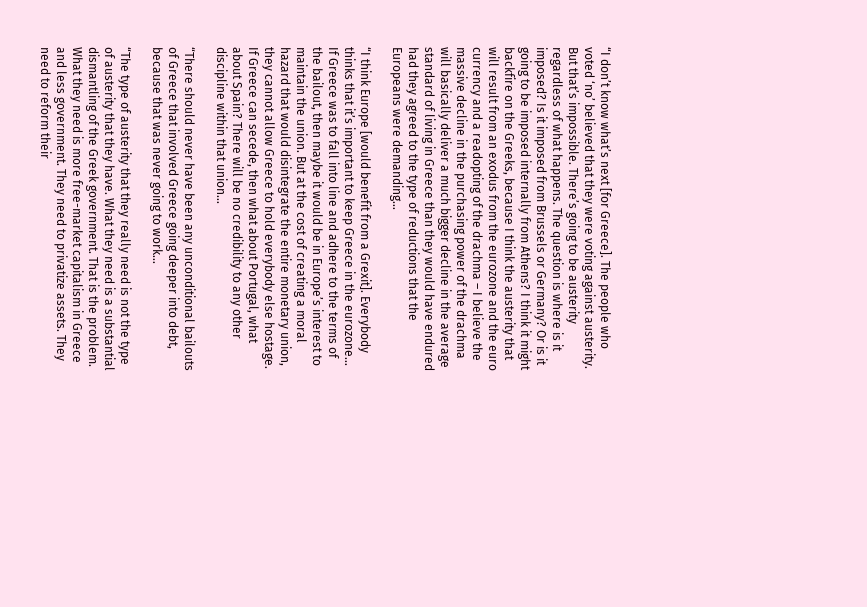“I don’t know what’s next [for Greece]. The people who voted ‘no’ believed that they were voting against austerity. But that’s impossible. There’s going to be austerity regardless of what happens. The question is where is it imposed? Is it imposed from Brussels or Germany? Or is it going to be imposed internally from Athens? I think it might backfire on the Greeks, because I think the austerity that will result from an exodus from the eurozone and the euro currency and a readopting of the drachma – I believe the massive decline in the purchasing power of the drachma will basically deliver a much bigger decline in the average standard of living in Greece than they would have endured had they agreed to the type of reductions that the Europeans were demanding…

“I think Europe [would benefit from a Grexit]. Everybody thinks that it’s important to keep Greece in the eurozone… If Greece was to fall into line and adhere to the terms of the bailout, then maybe it would be in Europe’s interest to maintain the union. But at the cost of creating a moral hazard that would disintegrate the entire monetary union, they cannot allow Greece to hold everybody else hostage. If Greece can secede, then what about Portugal, what about Spain? There will be no credibility to any other discipline within that union…

“There should never have been any unconditional bailouts of Greece that involved Greece going deeper into debt, because that was never going to work…

“The type of austerity that they really need is not the type of austerity that they have. What they need is a substantial dismantling of the Greek government. That is the problem. What they need is more free-market capitalism in Greece and less government. They need to privatize assets. They need to reform their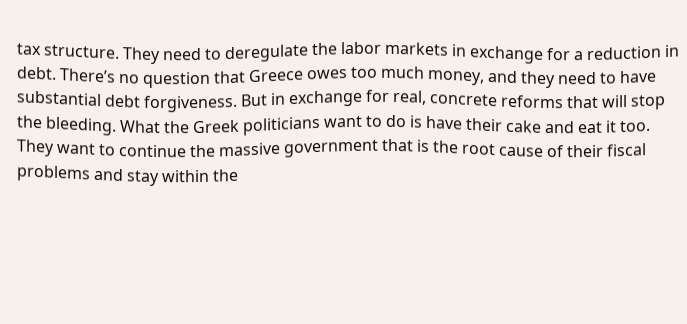tax structure. They need to deregulate the labor markets in exchange for a reduction in debt. There’s no question that Greece owes too much money, and they need to have substantial debt forgiveness. But in exchange for real, concrete reforms that will stop the bleeding. What the Greek politicians want to do is have their cake and eat it too. They want to continue the massive government that is the root cause of their fiscal problems and stay within the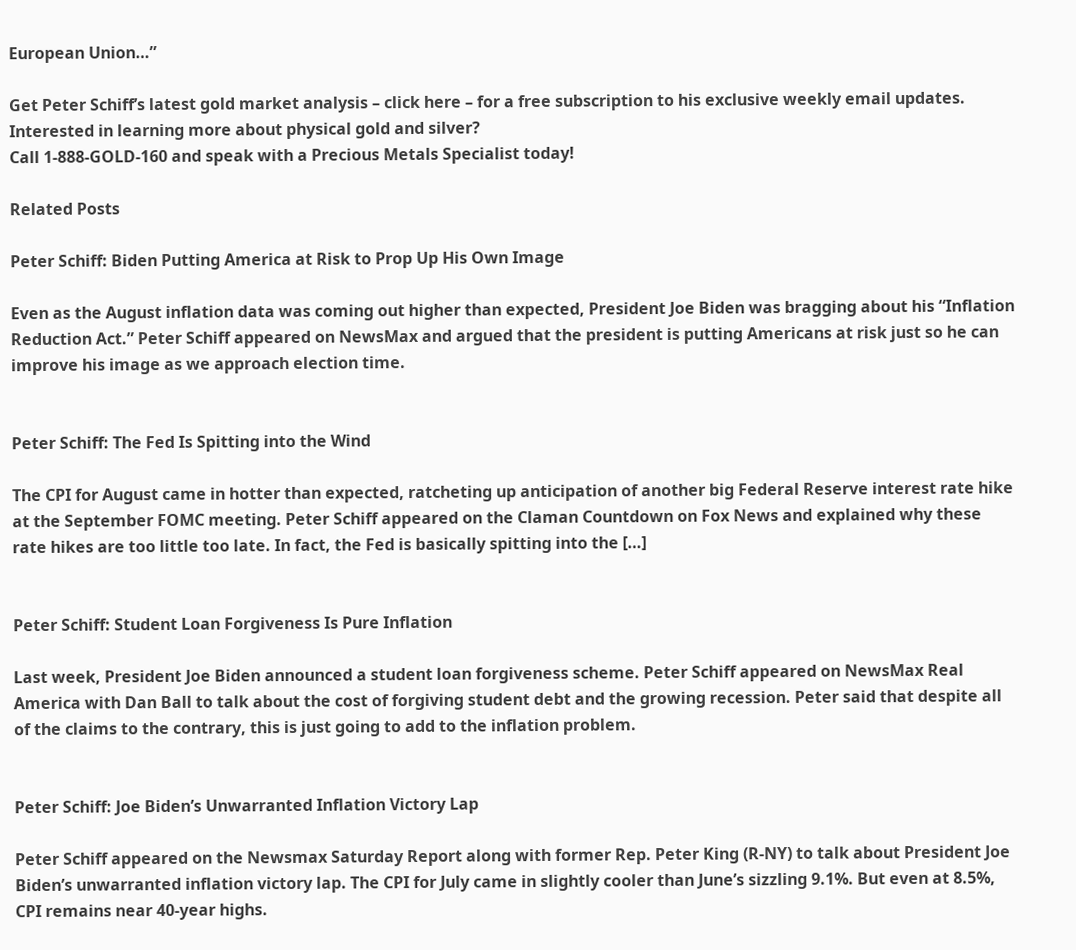European Union…”

Get Peter Schiff’s latest gold market analysis – click here – for a free subscription to his exclusive weekly email updates.
Interested in learning more about physical gold and silver?
Call 1-888-GOLD-160 and speak with a Precious Metals Specialist today!

Related Posts

Peter Schiff: Biden Putting America at Risk to Prop Up His Own Image

Even as the August inflation data was coming out higher than expected, President Joe Biden was bragging about his “Inflation Reduction Act.” Peter Schiff appeared on NewsMax and argued that the president is putting Americans at risk just so he can improve his image as we approach election time.


Peter Schiff: The Fed Is Spitting into the Wind

The CPI for August came in hotter than expected, ratcheting up anticipation of another big Federal Reserve interest rate hike at the September FOMC meeting. Peter Schiff appeared on the Claman Countdown on Fox News and explained why these rate hikes are too little too late. In fact, the Fed is basically spitting into the […]


Peter Schiff: Student Loan Forgiveness Is Pure Inflation

Last week, President Joe Biden announced a student loan forgiveness scheme. Peter Schiff appeared on NewsMax Real America with Dan Ball to talk about the cost of forgiving student debt and the growing recession. Peter said that despite all of the claims to the contrary, this is just going to add to the inflation problem.


Peter Schiff: Joe Biden’s Unwarranted Inflation Victory Lap

Peter Schiff appeared on the Newsmax Saturday Report along with former Rep. Peter King (R-NY) to talk about President Joe Biden’s unwarranted inflation victory lap. The CPI for July came in slightly cooler than June’s sizzling 9.1%. But even at 8.5%, CPI remains near 40-year highs.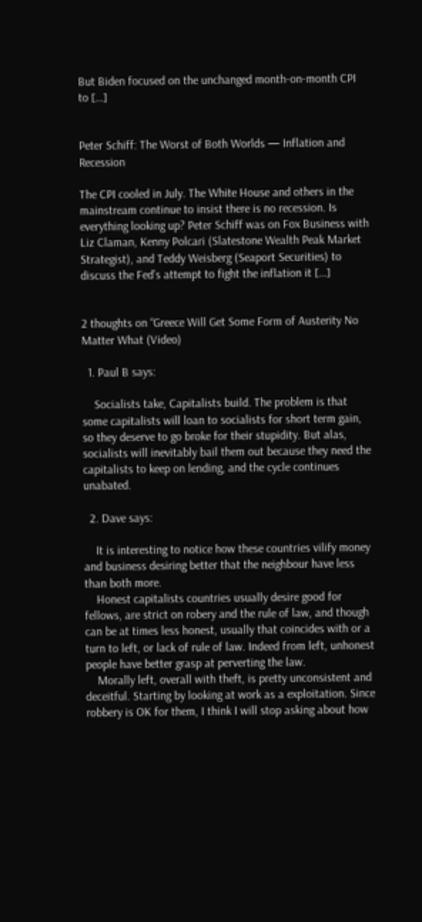But Biden focused on the unchanged month-on-month CPI to […]


Peter Schiff: The Worst of Both Worlds — Inflation and Recession

The CPI cooled in July. The White House and others in the mainstream continue to insist there is no recession. Is everything looking up? Peter Schiff was on Fox Business with Liz Claman, Kenny Polcari (Slatestone Wealth Peak Market Strategist), and Teddy Weisberg (Seaport Securities) to discuss the Fed’s attempt to fight the inflation it […]


2 thoughts on “Greece Will Get Some Form of Austerity No Matter What (Video)

  1. Paul B says:

    Socialists take, Capitalists build. The problem is that some capitalists will loan to socialists for short term gain, so they deserve to go broke for their stupidity. But alas, socialists will inevitably bail them out because they need the capitalists to keep on lending, and the cycle continues unabated.

  2. Dave says:

    It is interesting to notice how these countries vilify money and business desiring better that the neighbour have less than both more.
    Honest capitalists countries usually desire good for fellows, are strict on robery and the rule of law, and though can be at times less honest, usually that coincides with or a turn to left, or lack of rule of law. Indeed from left, unhonest people have better grasp at perverting the law.
    Morally left, overall with theft, is pretty unconsistent and deceitful. Starting by looking at work as a exploitation. Since robbery is OK for them, I think I will stop asking about how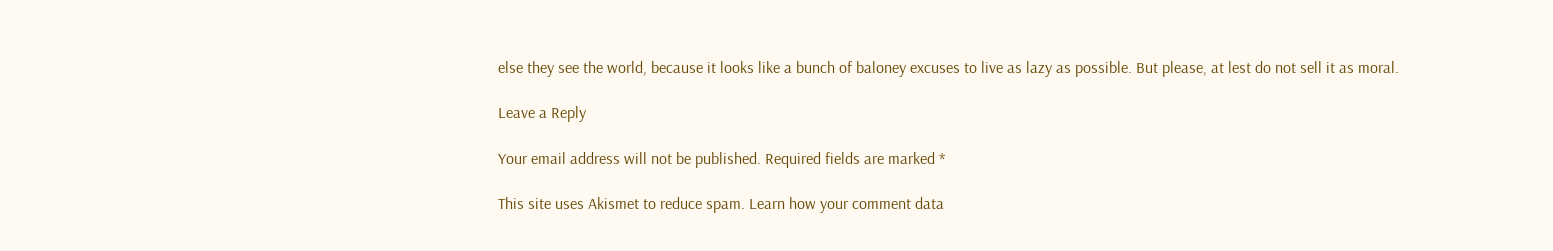else they see the world, because it looks like a bunch of baloney excuses to live as lazy as possible. But please, at lest do not sell it as moral.

Leave a Reply

Your email address will not be published. Required fields are marked *

This site uses Akismet to reduce spam. Learn how your comment data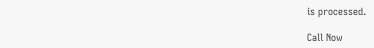is processed.

Call Now